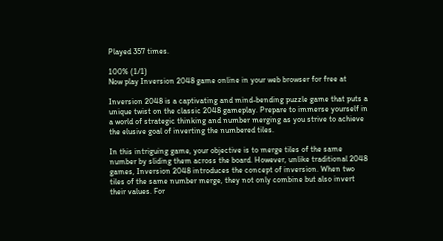Played 357 times.

100% (1/1)
Now play Inversion 2048 game online in your web browser for free at

Inversion 2048 is a captivating and mind-bending puzzle game that puts a unique twist on the classic 2048 gameplay. Prepare to immerse yourself in a world of strategic thinking and number merging as you strive to achieve the elusive goal of inverting the numbered tiles.

In this intriguing game, your objective is to merge tiles of the same number by sliding them across the board. However, unlike traditional 2048 games, Inversion 2048 introduces the concept of inversion. When two tiles of the same number merge, they not only combine but also invert their values. For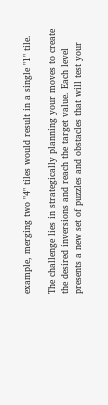example, merging two "4" tiles would result in a single "1" tile.

The challenge lies in strategically planning your moves to create the desired inversions and reach the target value. Each level presents a new set of puzzles and obstacles that will test your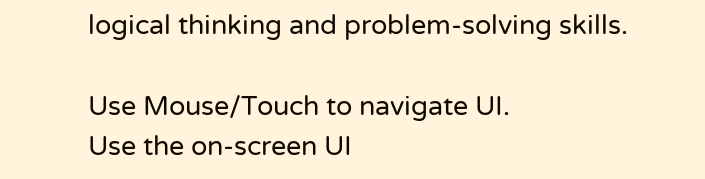logical thinking and problem-solving skills.

Use Mouse/Touch to navigate UI.
Use the on-screen UI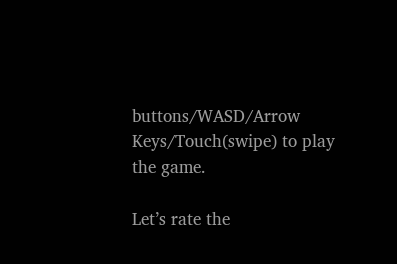buttons/WASD/Arrow Keys/Touch(swipe) to play the game.

Let’s rate the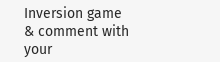Inversion game & comment with your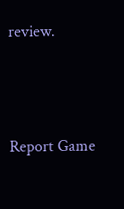review.





Report Game